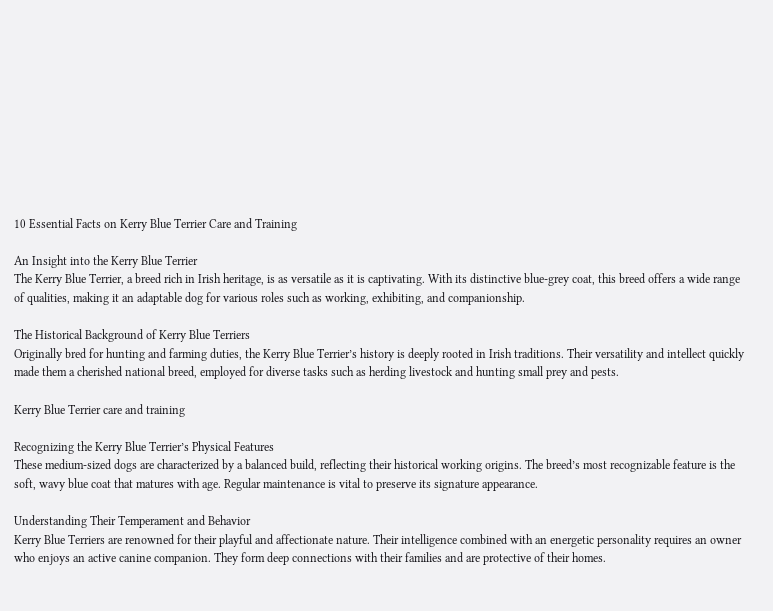10 Essential Facts on Kerry Blue Terrier Care and Training

An Insight into the Kerry Blue Terrier
The Kerry Blue Terrier, a breed rich in Irish heritage, is as versatile as it is captivating. With its distinctive blue-grey coat, this breed offers a wide range of qualities, making it an adaptable dog for various roles such as working, exhibiting, and companionship.

The Historical Background of Kerry Blue Terriers
Originally bred for hunting and farming duties, the Kerry Blue Terrier’s history is deeply rooted in Irish traditions. Their versatility and intellect quickly made them a cherished national breed, employed for diverse tasks such as herding livestock and hunting small prey and pests.

Kerry Blue Terrier care and training

Recognizing the Kerry Blue Terrier’s Physical Features
These medium-sized dogs are characterized by a balanced build, reflecting their historical working origins. The breed’s most recognizable feature is the soft, wavy blue coat that matures with age. Regular maintenance is vital to preserve its signature appearance.

Understanding Their Temperament and Behavior
Kerry Blue Terriers are renowned for their playful and affectionate nature. Their intelligence combined with an energetic personality requires an owner who enjoys an active canine companion. They form deep connections with their families and are protective of their homes.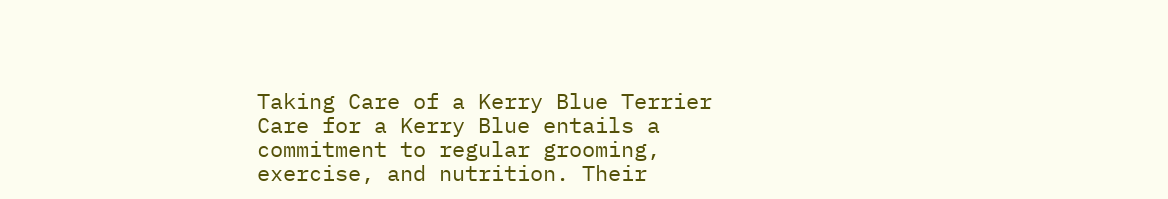Taking Care of a Kerry Blue Terrier
Care for a Kerry Blue entails a commitment to regular grooming, exercise, and nutrition. Their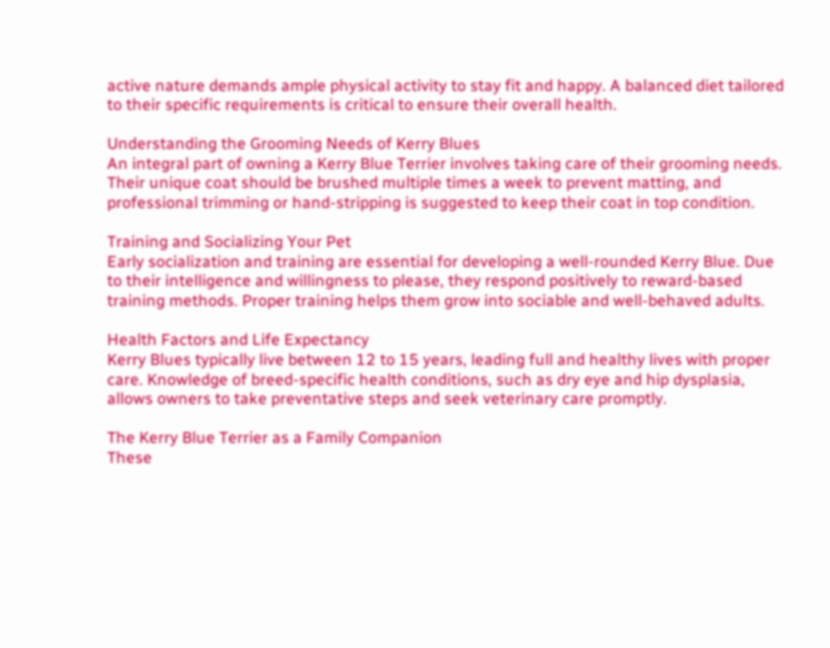active nature demands ample physical activity to stay fit and happy. A balanced diet tailored to their specific requirements is critical to ensure their overall health.

Understanding the Grooming Needs of Kerry Blues
An integral part of owning a Kerry Blue Terrier involves taking care of their grooming needs. Their unique coat should be brushed multiple times a week to prevent matting, and professional trimming or hand-stripping is suggested to keep their coat in top condition.

Training and Socializing Your Pet
Early socialization and training are essential for developing a well-rounded Kerry Blue. Due to their intelligence and willingness to please, they respond positively to reward-based training methods. Proper training helps them grow into sociable and well-behaved adults.

Health Factors and Life Expectancy
Kerry Blues typically live between 12 to 15 years, leading full and healthy lives with proper care. Knowledge of breed-specific health conditions, such as dry eye and hip dysplasia, allows owners to take preventative steps and seek veterinary care promptly.

The Kerry Blue Terrier as a Family Companion
These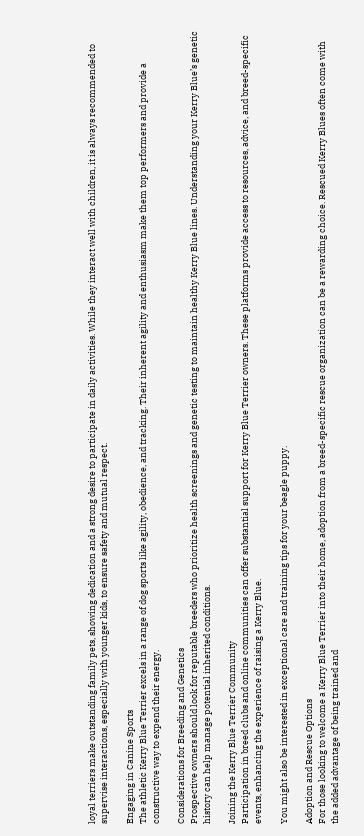loyal terriers make outstanding family pets, showing dedication and a strong desire to participate in daily activities. While they interact well with children, it is always recommended to supervise interactions, especially with younger kids, to ensure safety and mutual respect.

Engaging in Canine Sports
The athletic Kerry Blue Terrier excels in a range of dog sports like agility, obedience, and tracking. Their inherent agility and enthusiasm make them top performers and provide a constructive way to expend their energy.

Considerations for Breeding and Genetics
Prospective owners should look for reputable breeders who prioritize health screenings and genetic testing to maintain healthy Kerry Blue lines. Understanding your Kerry Blue’s genetic history can help manage potential inherited conditions.

Joining the Kerry Blue Terrier Community
Participation in breed clubs and online communities can offer substantial support for Kerry Blue Terrier owners. These platforms provide access to resources, advice, and breed-specific events, enhancing the experience of raising a Kerry Blue.

You might also be interested in exceptional care and training tips for your beagle puppy.

Adoption and Rescue Options
For those looking to welcome a Kerry Blue Terrier into their home, adoption from a breed-specific rescue organization can be a rewarding choice. Rescued Kerry Blues often come with the added advantage of being trained and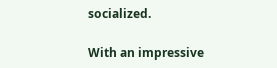socialized.

With an impressive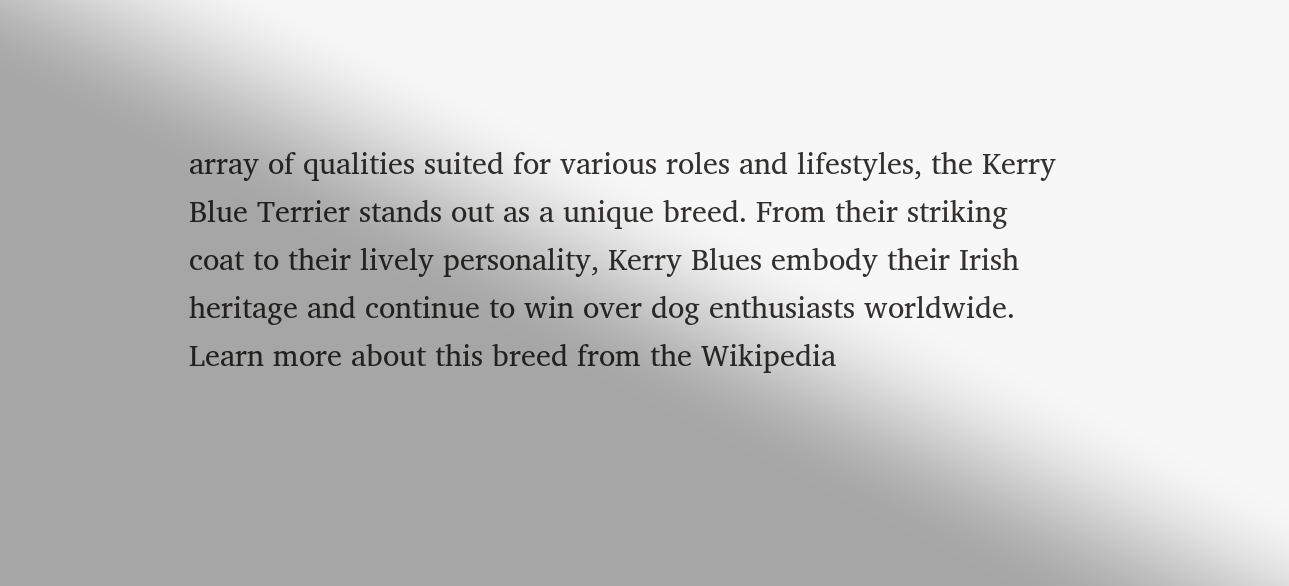array of qualities suited for various roles and lifestyles, the Kerry Blue Terrier stands out as a unique breed. From their striking coat to their lively personality, Kerry Blues embody their Irish heritage and continue to win over dog enthusiasts worldwide. Learn more about this breed from the Wikipedia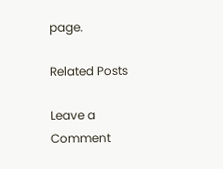page.

Related Posts

Leave a Comment